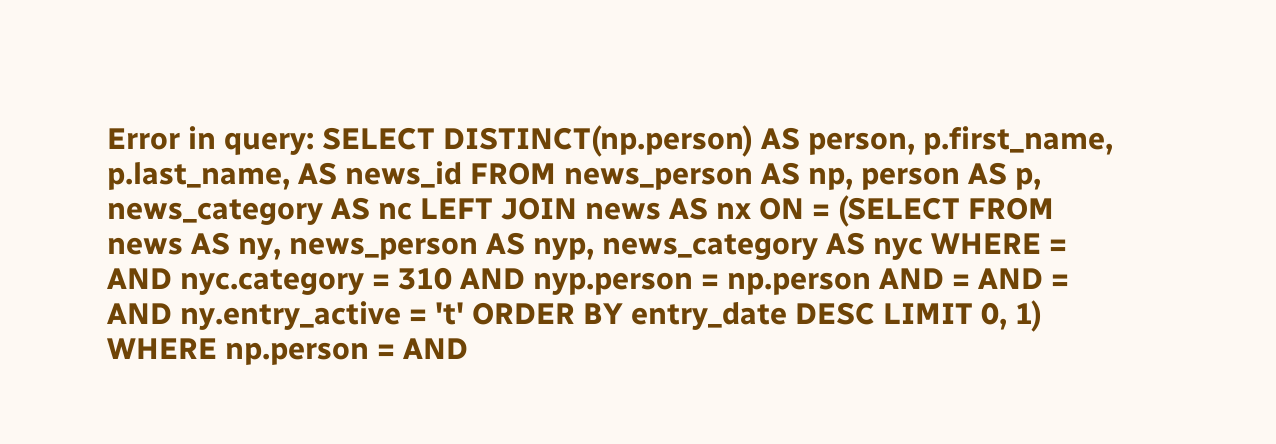Error in query: SELECT DISTINCT(np.person) AS person, p.first_name, p.last_name, AS news_id FROM news_person AS np, person AS p, news_category AS nc LEFT JOIN news AS nx ON = (SELECT FROM news AS ny, news_person AS nyp, news_category AS nyc WHERE = AND nyc.category = 310 AND nyp.person = np.person AND = AND = AND ny.entry_active = 't' ORDER BY entry_date DESC LIMIT 0, 1) WHERE np.person = AND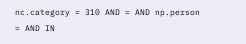nc.category = 310 AND = AND np.person = AND IN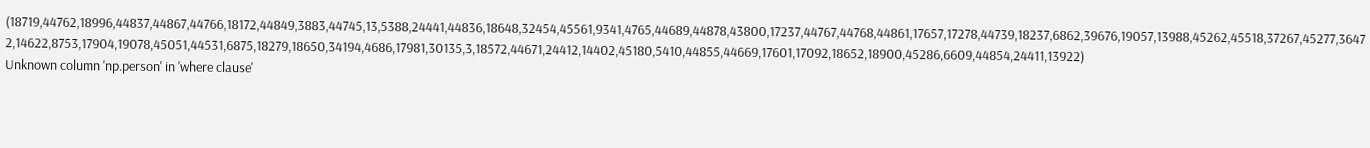(18719,44762,18996,44837,44867,44766,18172,44849,3883,44745,13,5388,24441,44836,18648,32454,45561,9341,4765,44689,44878,43800,17237,44767,44768,44861,17657,17278,44739,18237,6862,39676,19057,13988,45262,45518,37267,45277,36472,14622,8753,17904,19078,45051,44531,6875,18279,18650,34194,4686,17981,30135,3,18572,44671,24412,14402,45180,5410,44855,44669,17601,17092,18652,18900,45286,6609,44854,24411,13922)
Unknown column 'np.person' in 'where clause'